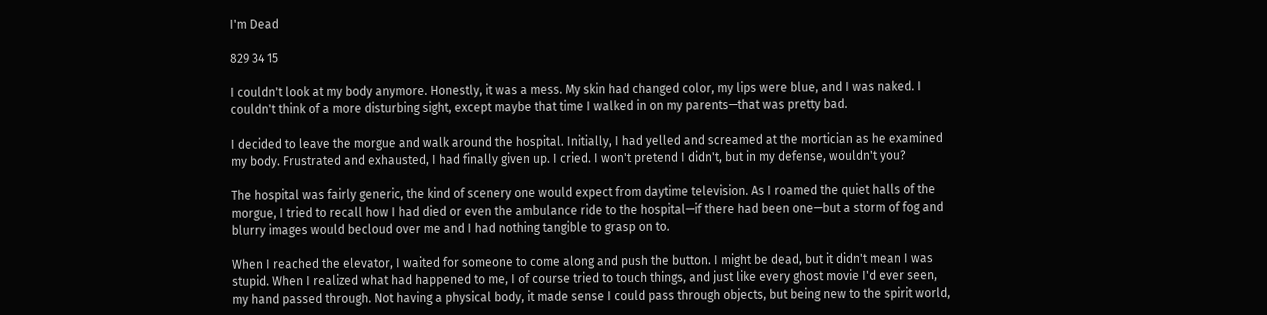I'm Dead

829 34 15

I couldn't look at my body anymore. Honestly, it was a mess. My skin had changed color, my lips were blue, and I was naked. I couldn't think of a more disturbing sight, except maybe that time I walked in on my parents—that was pretty bad.

I decided to leave the morgue and walk around the hospital. Initially, I had yelled and screamed at the mortician as he examined my body. Frustrated and exhausted, I had finally given up. I cried. I won't pretend I didn't, but in my defense, wouldn't you?

The hospital was fairly generic, the kind of scenery one would expect from daytime television. As I roamed the quiet halls of the morgue, I tried to recall how I had died or even the ambulance ride to the hospital—if there had been one—but a storm of fog and blurry images would becloud over me and I had nothing tangible to grasp on to.

When I reached the elevator, I waited for someone to come along and push the button. I might be dead, but it didn't mean I was stupid. When I realized what had happened to me, I of course tried to touch things, and just like every ghost movie I'd ever seen, my hand passed through. Not having a physical body, it made sense I could pass through objects, but being new to the spirit world,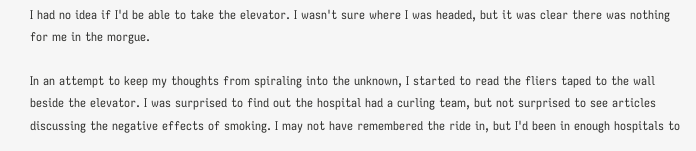I had no idea if I'd be able to take the elevator. I wasn't sure where I was headed, but it was clear there was nothing for me in the morgue.

In an attempt to keep my thoughts from spiraling into the unknown, I started to read the fliers taped to the wall beside the elevator. I was surprised to find out the hospital had a curling team, but not surprised to see articles discussing the negative effects of smoking. I may not have remembered the ride in, but I'd been in enough hospitals to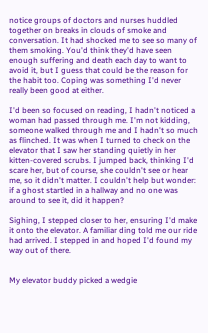notice groups of doctors and nurses huddled together on breaks in clouds of smoke and conversation. It had shocked me to see so many of them smoking. You'd think they'd have seen enough suffering and death each day to want to avoid it, but I guess that could be the reason for the habit too. Coping was something I'd never really been good at either.

I'd been so focused on reading, I hadn't noticed a woman had passed through me. I'm not kidding, someone walked through me and I hadn't so much as flinched. It was when I turned to check on the elevator that I saw her standing quietly in her kitten-covered scrubs. I jumped back, thinking I'd scare her, but of course, she couldn't see or hear me, so it didn't matter. I couldn't help but wonder: if a ghost startled in a hallway and no one was around to see it, did it happen?

Sighing, I stepped closer to her, ensuring I'd make it onto the elevator. A familiar ding told me our ride had arrived. I stepped in and hoped I'd found my way out of there.


My elevator buddy picked a wedgie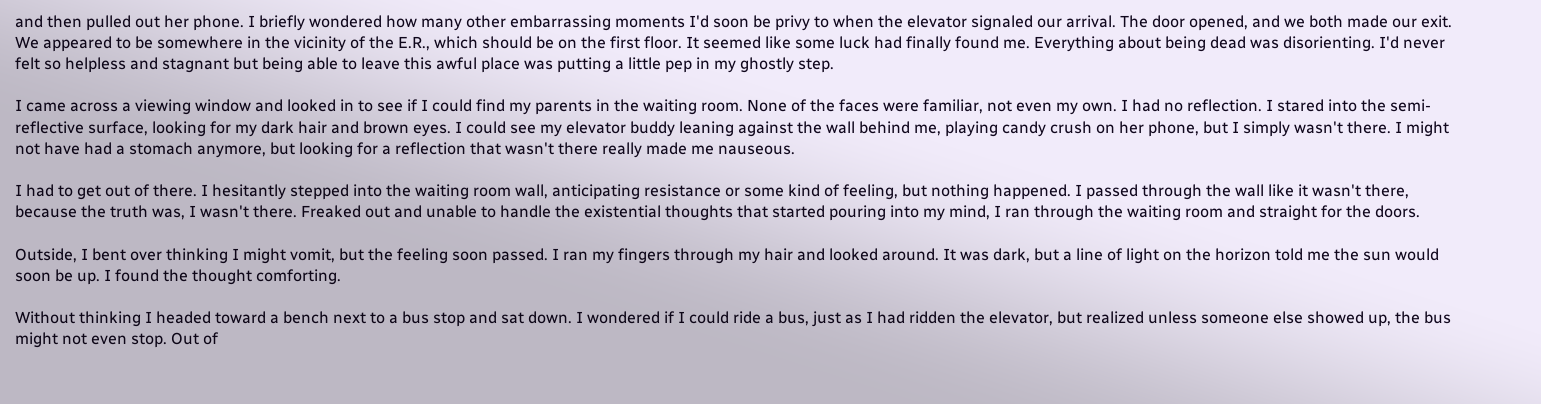and then pulled out her phone. I briefly wondered how many other embarrassing moments I'd soon be privy to when the elevator signaled our arrival. The door opened, and we both made our exit. We appeared to be somewhere in the vicinity of the E.R., which should be on the first floor. It seemed like some luck had finally found me. Everything about being dead was disorienting. I'd never felt so helpless and stagnant but being able to leave this awful place was putting a little pep in my ghostly step.

I came across a viewing window and looked in to see if I could find my parents in the waiting room. None of the faces were familiar, not even my own. I had no reflection. I stared into the semi-reflective surface, looking for my dark hair and brown eyes. I could see my elevator buddy leaning against the wall behind me, playing candy crush on her phone, but I simply wasn't there. I might not have had a stomach anymore, but looking for a reflection that wasn't there really made me nauseous.

I had to get out of there. I hesitantly stepped into the waiting room wall, anticipating resistance or some kind of feeling, but nothing happened. I passed through the wall like it wasn't there, because the truth was, I wasn't there. Freaked out and unable to handle the existential thoughts that started pouring into my mind, I ran through the waiting room and straight for the doors.

Outside, I bent over thinking I might vomit, but the feeling soon passed. I ran my fingers through my hair and looked around. It was dark, but a line of light on the horizon told me the sun would soon be up. I found the thought comforting.

Without thinking I headed toward a bench next to a bus stop and sat down. I wondered if I could ride a bus, just as I had ridden the elevator, but realized unless someone else showed up, the bus might not even stop. Out of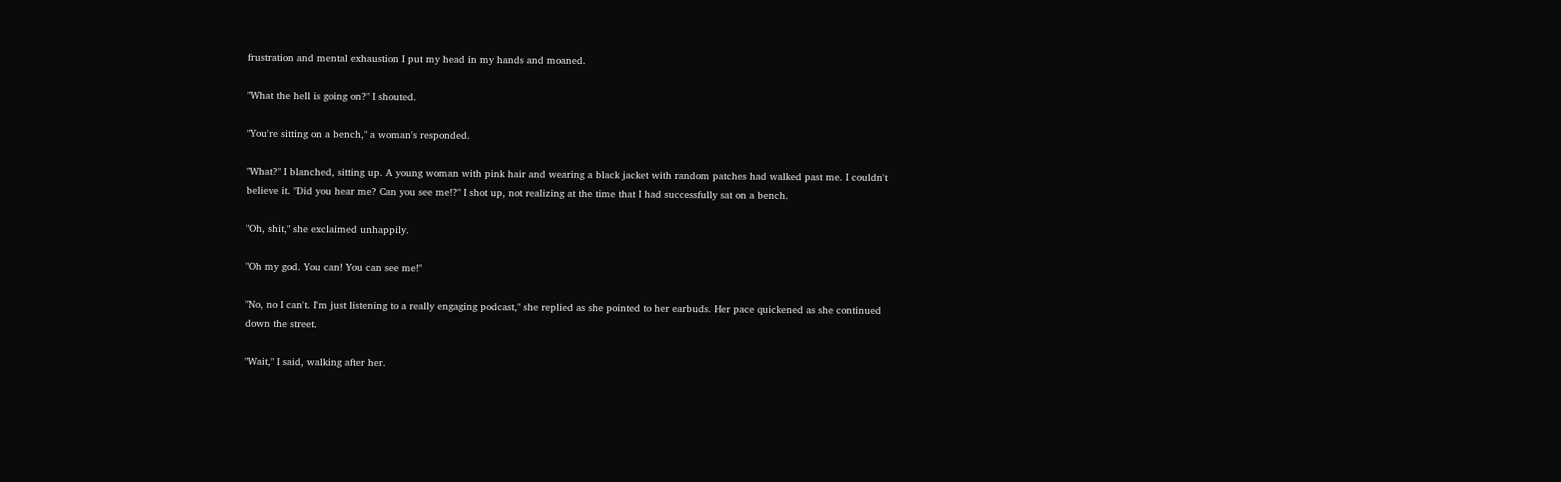frustration and mental exhaustion I put my head in my hands and moaned.

"What the hell is going on?" I shouted.

"You're sitting on a bench," a woman's responded.

"What?" I blanched, sitting up. A young woman with pink hair and wearing a black jacket with random patches had walked past me. I couldn't believe it. "Did you hear me? Can you see me!?" I shot up, not realizing at the time that I had successfully sat on a bench.

"Oh, shit," she exclaimed unhappily.

"Oh my god. You can! You can see me!"

"No, no I can't. I'm just listening to a really engaging podcast," she replied as she pointed to her earbuds. Her pace quickened as she continued down the street.

"Wait," I said, walking after her.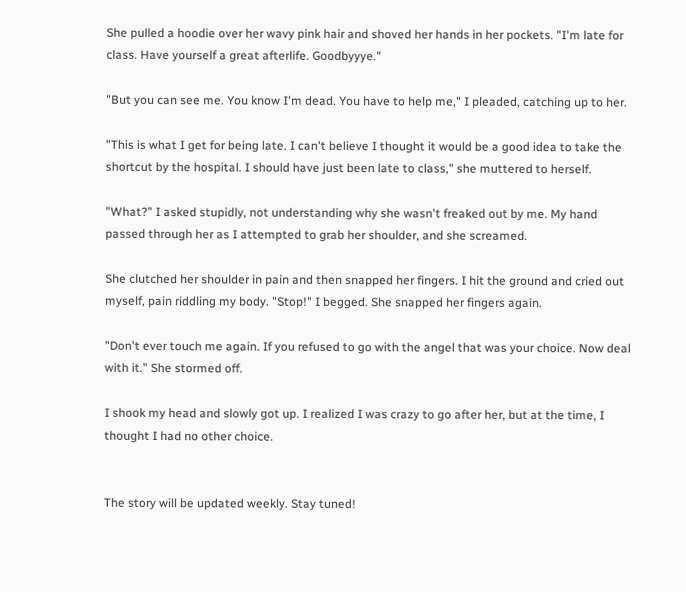She pulled a hoodie over her wavy pink hair and shoved her hands in her pockets. "I'm late for class. Have yourself a great afterlife. Goodbyyye."

"But you can see me. You know I'm dead. You have to help me," I pleaded, catching up to her.

"This is what I get for being late. I can't believe I thought it would be a good idea to take the shortcut by the hospital. I should have just been late to class," she muttered to herself.

"What?" I asked stupidly, not understanding why she wasn't freaked out by me. My hand passed through her as I attempted to grab her shoulder, and she screamed.

She clutched her shoulder in pain and then snapped her fingers. I hit the ground and cried out myself, pain riddling my body. "Stop!" I begged. She snapped her fingers again.

"Don't ever touch me again. If you refused to go with the angel that was your choice. Now deal with it." She stormed off.

I shook my head and slowly got up. I realized I was crazy to go after her, but at the time, I thought I had no other choice.


The story will be updated weekly. Stay tuned!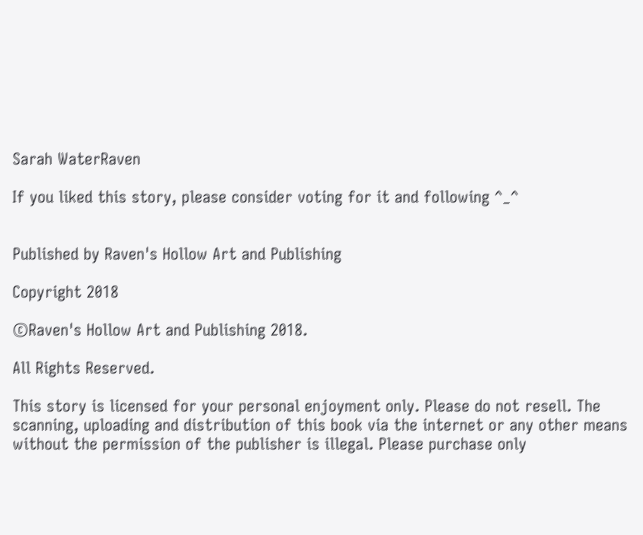Sarah WaterRaven

If you liked this story, please consider voting for it and following ^_^


Published by Raven's Hollow Art and Publishing

Copyright 2018

©Raven's Hollow Art and Publishing 2018.

All Rights Reserved.

This story is licensed for your personal enjoyment only. Please do not resell. The scanning, uploading and distribution of this book via the internet or any other means without the permission of the publisher is illegal. Please purchase only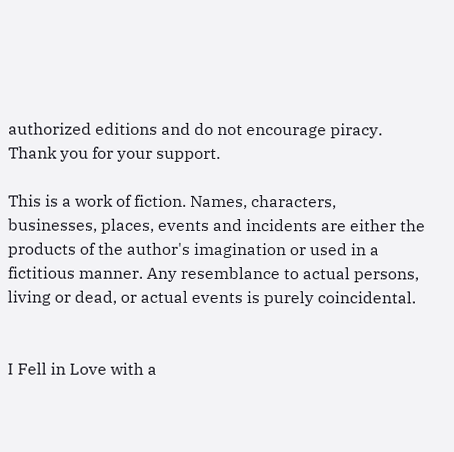authorized editions and do not encourage piracy. Thank you for your support.

This is a work of fiction. Names, characters, businesses, places, events and incidents are either the products of the author's imagination or used in a fictitious manner. Any resemblance to actual persons, living or dead, or actual events is purely coincidental.


I Fell in Love with a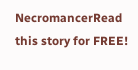NecromancerRead this story for FREE!